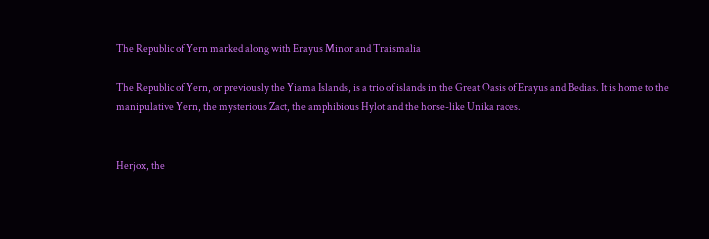The Republic of Yern marked along with Erayus Minor and Traismalia

The Republic of Yern, or previously the Yiama Islands, is a trio of islands in the Great Oasis of Erayus and Bedias. It is home to the manipulative Yern, the mysterious Zact, the amphibious Hylot and the horse-like Unika races.


Herjox, the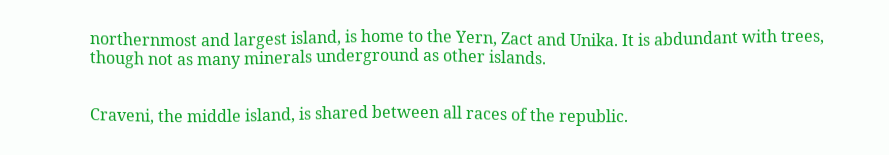northernmost and largest island, is home to the Yern, Zact and Unika. It is abdundant with trees, though not as many minerals underground as other islands.


Craveni, the middle island, is shared between all races of the republic.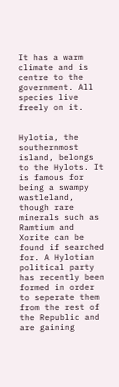It has a warm climate and is centre to the government. All species live freely on it.


Hylotia, the southernmost island, belongs to the Hylots. It is famous for being a swampy wastleland, though rare minerals such as Ramtium and Xorite can be found if searched for. A Hylotian political party has recently been formed in order to seperate them from the rest of the Republic and are gaining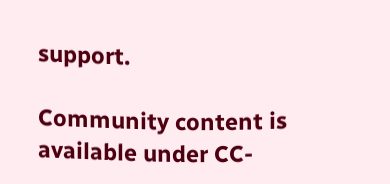support.

Community content is available under CC-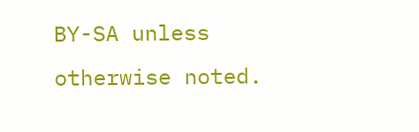BY-SA unless otherwise noted.